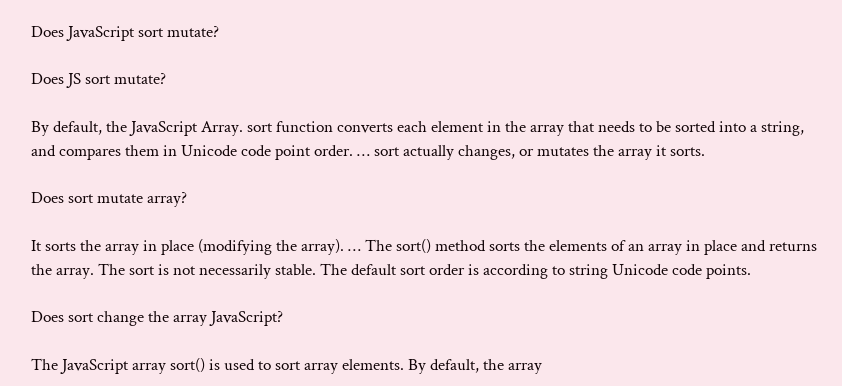Does JavaScript sort mutate?

Does JS sort mutate?

By default, the JavaScript Array. sort function converts each element in the array that needs to be sorted into a string, and compares them in Unicode code point order. … sort actually changes, or mutates the array it sorts.

Does sort mutate array?

It sorts the array in place (modifying the array). … The sort() method sorts the elements of an array in place and returns the array. The sort is not necessarily stable. The default sort order is according to string Unicode code points.

Does sort change the array JavaScript?

The JavaScript array sort() is used to sort array elements. By default, the array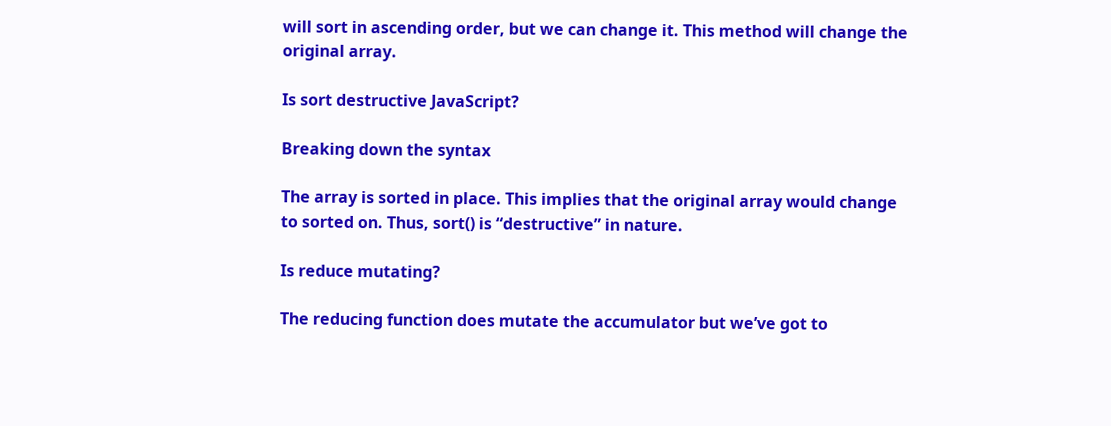will sort in ascending order, but we can change it. This method will change the original array.

Is sort destructive JavaScript?

Breaking down the syntax

The array is sorted in place. This implies that the original array would change to sorted on. Thus, sort() is “destructive” in nature.

Is reduce mutating?

The reducing function does mutate the accumulator but we’ve got to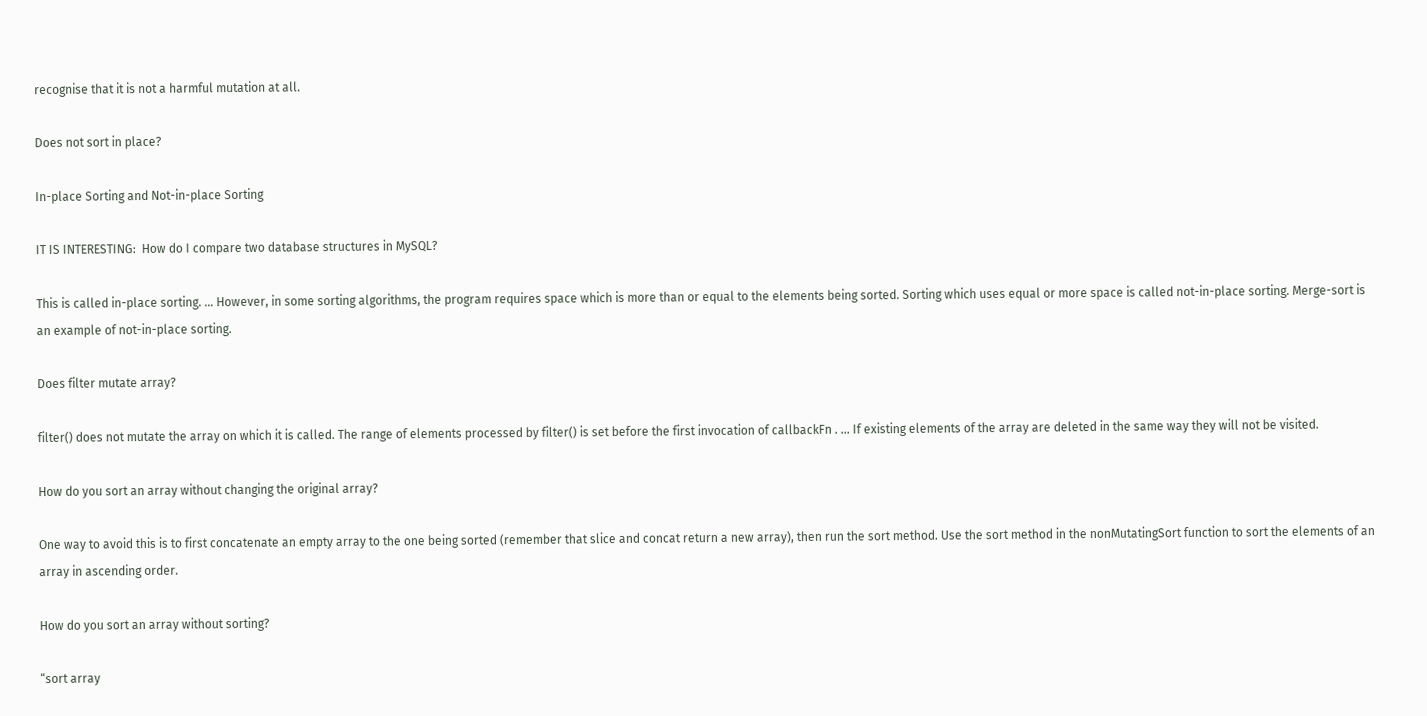recognise that it is not a harmful mutation at all.

Does not sort in place?

In-place Sorting and Not-in-place Sorting

IT IS INTERESTING:  How do I compare two database structures in MySQL?

This is called in-place sorting. … However, in some sorting algorithms, the program requires space which is more than or equal to the elements being sorted. Sorting which uses equal or more space is called not-in-place sorting. Merge-sort is an example of not-in-place sorting.

Does filter mutate array?

filter() does not mutate the array on which it is called. The range of elements processed by filter() is set before the first invocation of callbackFn . … If existing elements of the array are deleted in the same way they will not be visited.

How do you sort an array without changing the original array?

One way to avoid this is to first concatenate an empty array to the one being sorted (remember that slice and concat return a new array), then run the sort method. Use the sort method in the nonMutatingSort function to sort the elements of an array in ascending order.

How do you sort an array without sorting?

“sort array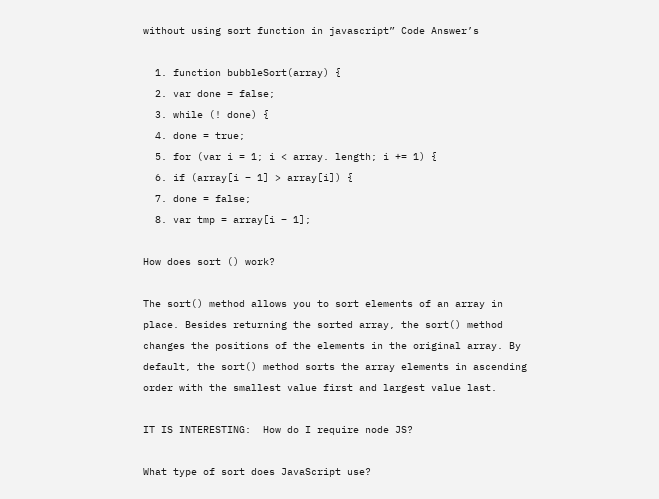without using sort function in javascript” Code Answer’s

  1. function bubbleSort(array) {
  2. var done = false;
  3. while (! done) {
  4. done = true;
  5. for (var i = 1; i < array. length; i += 1) {
  6. if (array[i – 1] > array[i]) {
  7. done = false;
  8. var tmp = array[i – 1];

How does sort () work?

The sort() method allows you to sort elements of an array in place. Besides returning the sorted array, the sort() method changes the positions of the elements in the original array. By default, the sort() method sorts the array elements in ascending order with the smallest value first and largest value last.

IT IS INTERESTING:  How do I require node JS?

What type of sort does JavaScript use?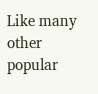Like many other popular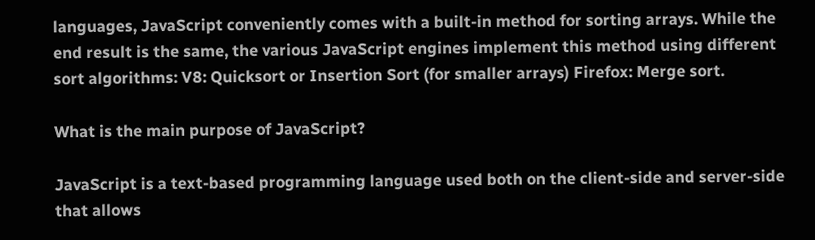languages, JavaScript conveniently comes with a built-in method for sorting arrays. While the end result is the same, the various JavaScript engines implement this method using different sort algorithms: V8: Quicksort or Insertion Sort (for smaller arrays) Firefox: Merge sort.

What is the main purpose of JavaScript?

JavaScript is a text-based programming language used both on the client-side and server-side that allows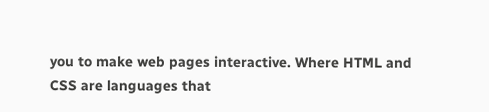you to make web pages interactive. Where HTML and CSS are languages that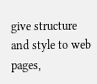give structure and style to web pages,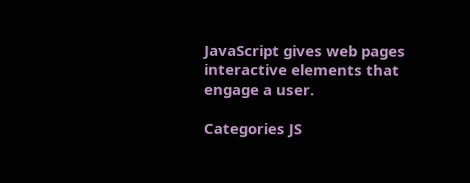JavaScript gives web pages interactive elements that engage a user.

Categories JS